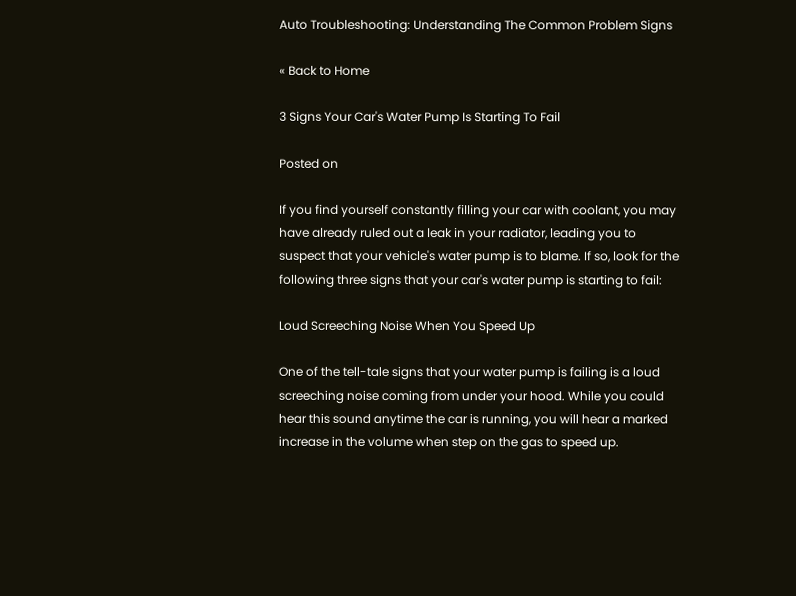Auto Troubleshooting: Understanding The Common Problem Signs

« Back to Home

3 Signs Your Car's Water Pump Is Starting To Fail

Posted on

If you find yourself constantly filling your car with coolant, you may have already ruled out a leak in your radiator, leading you to suspect that your vehicle's water pump is to blame. If so, look for the following three signs that your car's water pump is starting to fail:

Loud Screeching Noise When You Speed Up

One of the tell-tale signs that your water pump is failing is a loud screeching noise coming from under your hood. While you could hear this sound anytime the car is running, you will hear a marked increase in the volume when step on the gas to speed up.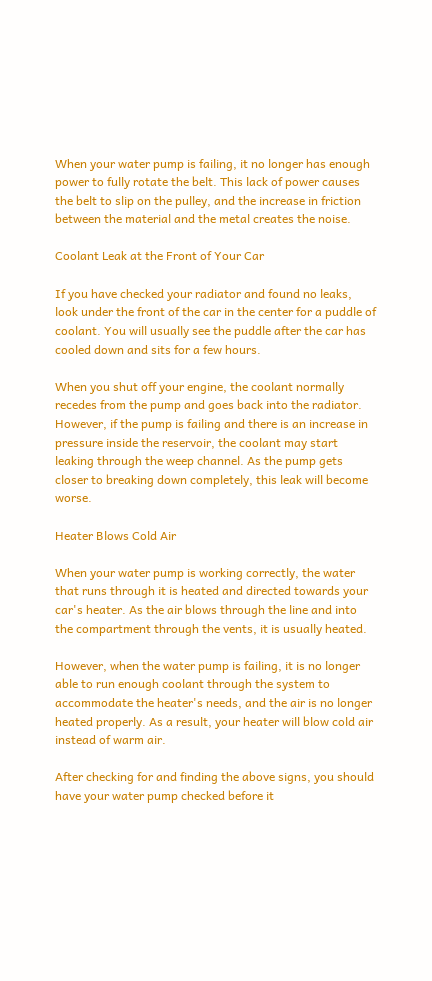When your water pump is failing, it no longer has enough power to fully rotate the belt. This lack of power causes the belt to slip on the pulley, and the increase in friction between the material and the metal creates the noise.

Coolant Leak at the Front of Your Car

If you have checked your radiator and found no leaks, look under the front of the car in the center for a puddle of coolant. You will usually see the puddle after the car has cooled down and sits for a few hours.

When you shut off your engine, the coolant normally recedes from the pump and goes back into the radiator. However, if the pump is failing and there is an increase in pressure inside the reservoir, the coolant may start leaking through the weep channel. As the pump gets closer to breaking down completely, this leak will become worse.

Heater Blows Cold Air

When your water pump is working correctly, the water that runs through it is heated and directed towards your car's heater. As the air blows through the line and into the compartment through the vents, it is usually heated.

However, when the water pump is failing, it is no longer able to run enough coolant through the system to accommodate the heater's needs, and the air is no longer heated properly. As a result, your heater will blow cold air instead of warm air.

After checking for and finding the above signs, you should have your water pump checked before it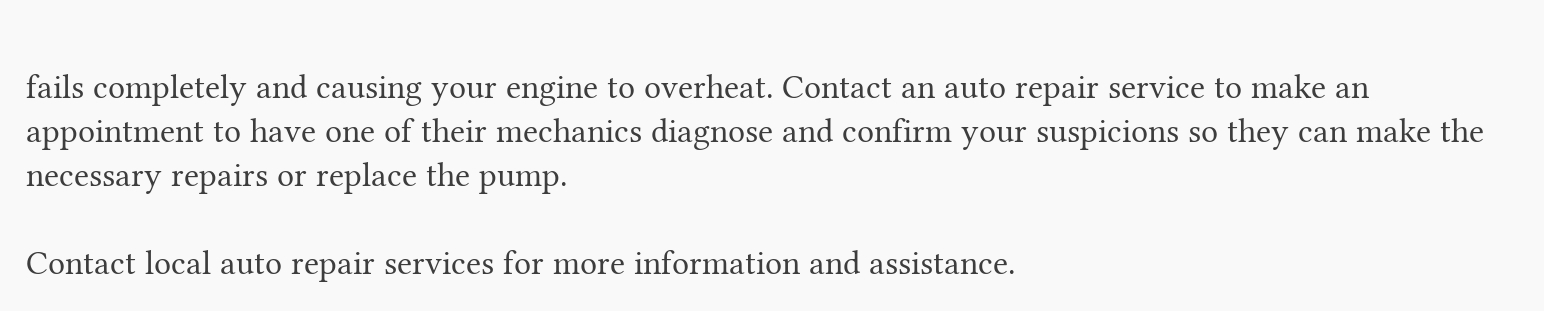fails completely and causing your engine to overheat. Contact an auto repair service to make an appointment to have one of their mechanics diagnose and confirm your suspicions so they can make the necessary repairs or replace the pump.

Contact local auto repair services for more information and assistance.